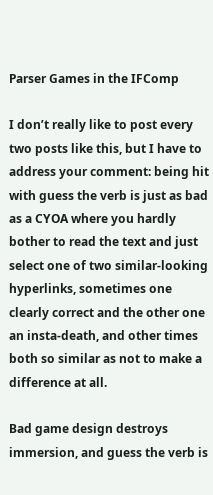Parser Games in the IFComp

I don’t really like to post every two posts like this, but I have to address your comment: being hit with guess the verb is just as bad as a CYOA where you hardly bother to read the text and just select one of two similar-looking hyperlinks, sometimes one clearly correct and the other one an insta-death, and other times both so similar as not to make a difference at all.

Bad game design destroys immersion, and guess the verb is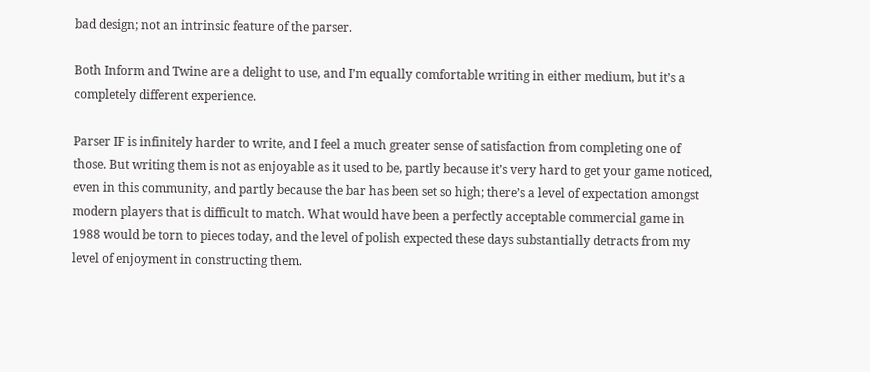bad design; not an intrinsic feature of the parser.

Both Inform and Twine are a delight to use, and I’m equally comfortable writing in either medium, but it’s a completely different experience.

Parser IF is infinitely harder to write, and I feel a much greater sense of satisfaction from completing one of those. But writing them is not as enjoyable as it used to be, partly because it’s very hard to get your game noticed, even in this community, and partly because the bar has been set so high; there’s a level of expectation amongst modern players that is difficult to match. What would have been a perfectly acceptable commercial game in 1988 would be torn to pieces today, and the level of polish expected these days substantially detracts from my level of enjoyment in constructing them.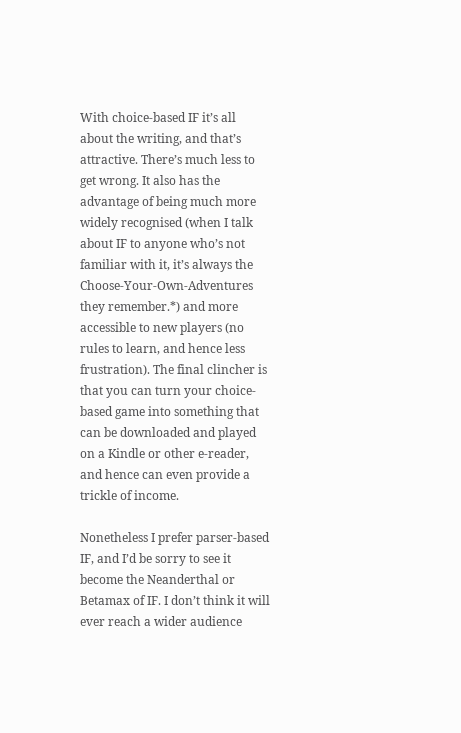With choice-based IF it’s all about the writing, and that’s attractive. There’s much less to get wrong. It also has the advantage of being much more widely recognised (when I talk about IF to anyone who’s not familiar with it, it’s always the Choose-Your-Own-Adventures they remember.*) and more accessible to new players (no rules to learn, and hence less frustration). The final clincher is that you can turn your choice-based game into something that can be downloaded and played on a Kindle or other e-reader, and hence can even provide a trickle of income.

Nonetheless I prefer parser-based IF, and I’d be sorry to see it become the Neanderthal or Betamax of IF. I don’t think it will ever reach a wider audience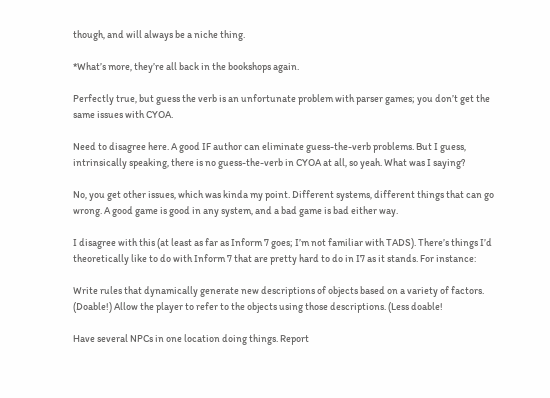though, and will always be a niche thing.

*What’s more, they’re all back in the bookshops again.

Perfectly true, but guess the verb is an unfortunate problem with parser games; you don’t get the same issues with CYOA.

Need to disagree here. A good IF author can eliminate guess-the-verb problems. But I guess, intrinsically speaking, there is no guess-the-verb in CYOA at all, so yeah. What was I saying?

No, you get other issues, which was kinda my point. Different systems, different things that can go wrong. A good game is good in any system, and a bad game is bad either way.

I disagree with this (at least as far as Inform 7 goes; I’m not familiar with TADS). There’s things I’d theoretically like to do with Inform 7 that are pretty hard to do in I7 as it stands. For instance:

Write rules that dynamically generate new descriptions of objects based on a variety of factors. (Doable!) Allow the player to refer to the objects using those descriptions. (Less doable!

Have several NPCs in one location doing things. Report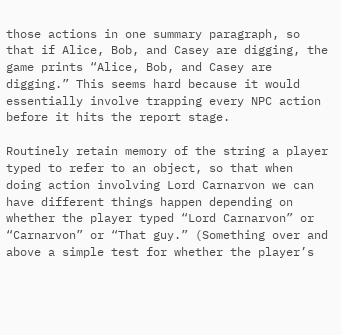those actions in one summary paragraph, so that if Alice, Bob, and Casey are digging, the game prints “Alice, Bob, and Casey are digging.” This seems hard because it would essentially involve trapping every NPC action before it hits the report stage.

Routinely retain memory of the string a player typed to refer to an object, so that when doing action involving Lord Carnarvon we can have different things happen depending on whether the player typed “Lord Carnarvon” or “Carnarvon” or “That guy.” (Something over and above a simple test for whether the player’s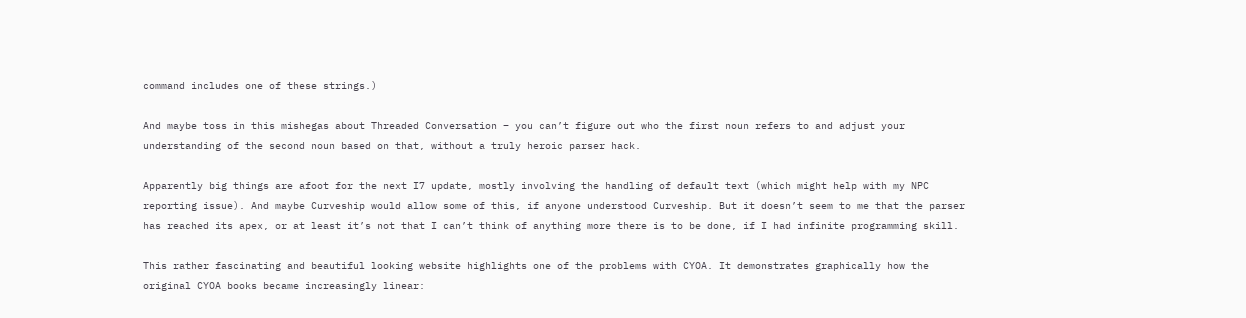command includes one of these strings.)

And maybe toss in this mishegas about Threaded Conversation – you can’t figure out who the first noun refers to and adjust your understanding of the second noun based on that, without a truly heroic parser hack.

Apparently big things are afoot for the next I7 update, mostly involving the handling of default text (which might help with my NPC reporting issue). And maybe Curveship would allow some of this, if anyone understood Curveship. But it doesn’t seem to me that the parser has reached its apex, or at least it’s not that I can’t think of anything more there is to be done, if I had infinite programming skill.

This rather fascinating and beautiful looking website highlights one of the problems with CYOA. It demonstrates graphically how the original CYOA books became increasingly linear: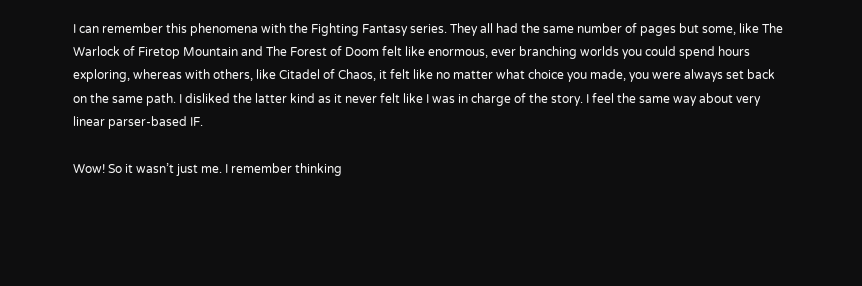I can remember this phenomena with the Fighting Fantasy series. They all had the same number of pages but some, like The Warlock of Firetop Mountain and The Forest of Doom felt like enormous, ever branching worlds you could spend hours exploring, whereas with others, like Citadel of Chaos, it felt like no matter what choice you made, you were always set back on the same path. I disliked the latter kind as it never felt like I was in charge of the story. I feel the same way about very linear parser-based IF.

Wow! So it wasn’t just me. I remember thinking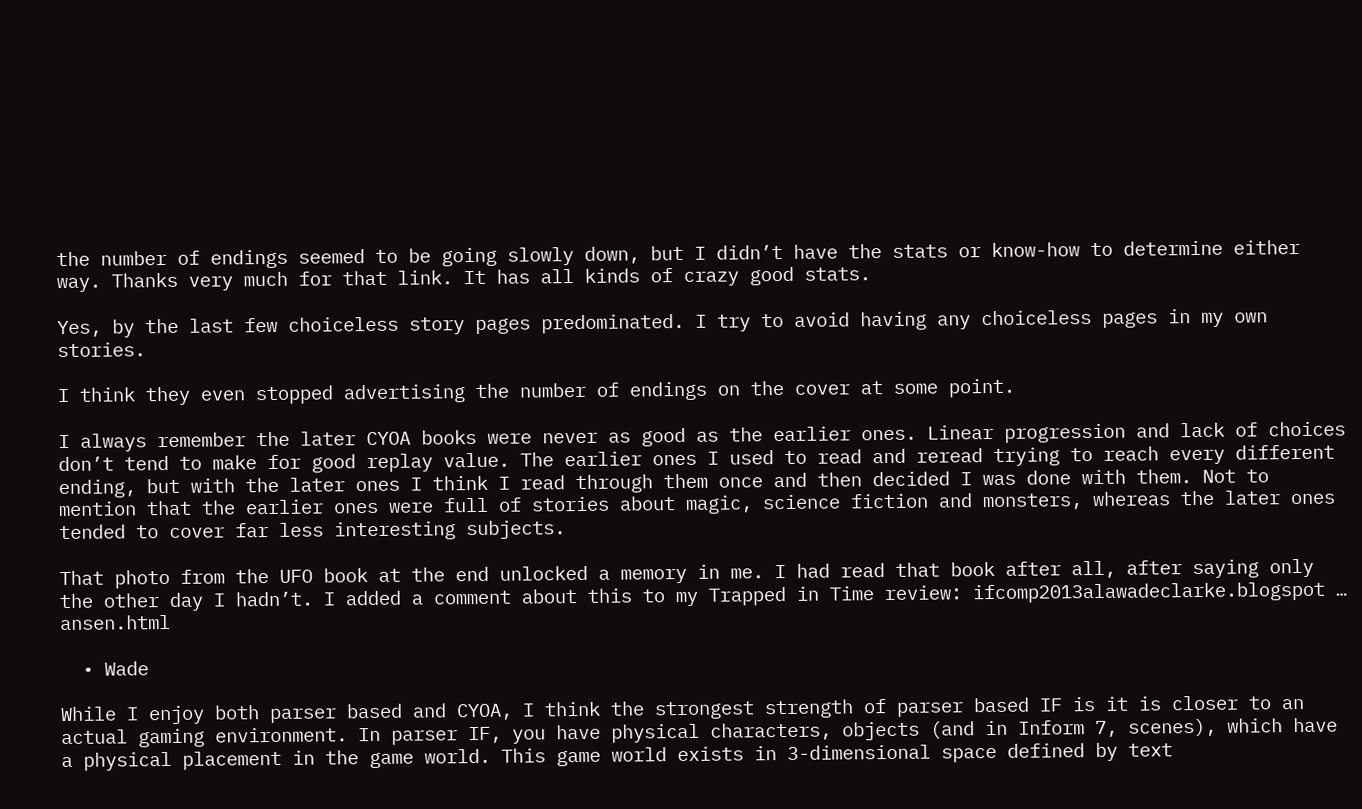the number of endings seemed to be going slowly down, but I didn’t have the stats or know-how to determine either way. Thanks very much for that link. It has all kinds of crazy good stats.

Yes, by the last few choiceless story pages predominated. I try to avoid having any choiceless pages in my own stories.

I think they even stopped advertising the number of endings on the cover at some point.

I always remember the later CYOA books were never as good as the earlier ones. Linear progression and lack of choices don’t tend to make for good replay value. The earlier ones I used to read and reread trying to reach every different ending, but with the later ones I think I read through them once and then decided I was done with them. Not to mention that the earlier ones were full of stories about magic, science fiction and monsters, whereas the later ones tended to cover far less interesting subjects.

That photo from the UFO book at the end unlocked a memory in me. I had read that book after all, after saying only the other day I hadn’t. I added a comment about this to my Trapped in Time review: ifcomp2013alawadeclarke.blogspot … ansen.html

  • Wade

While I enjoy both parser based and CYOA, I think the strongest strength of parser based IF is it is closer to an actual gaming environment. In parser IF, you have physical characters, objects (and in Inform 7, scenes), which have a physical placement in the game world. This game world exists in 3-dimensional space defined by text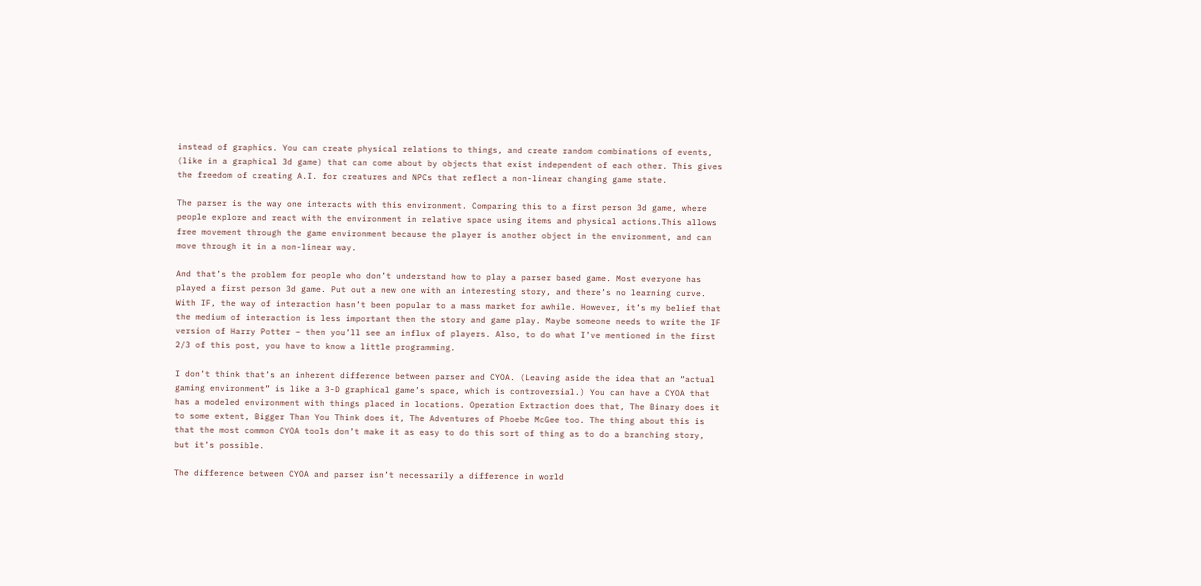instead of graphics. You can create physical relations to things, and create random combinations of events, (like in a graphical 3d game) that can come about by objects that exist independent of each other. This gives the freedom of creating A.I. for creatures and NPCs that reflect a non-linear changing game state.

The parser is the way one interacts with this environment. Comparing this to a first person 3d game, where people explore and react with the environment in relative space using items and physical actions.This allows free movement through the game environment because the player is another object in the environment, and can move through it in a non-linear way.

And that’s the problem for people who don’t understand how to play a parser based game. Most everyone has played a first person 3d game. Put out a new one with an interesting story, and there’s no learning curve. With IF, the way of interaction hasn’t been popular to a mass market for awhile. However, it’s my belief that the medium of interaction is less important then the story and game play. Maybe someone needs to write the IF version of Harry Potter – then you’ll see an influx of players. Also, to do what I’ve mentioned in the first 2/3 of this post, you have to know a little programming.

I don’t think that’s an inherent difference between parser and CYOA. (Leaving aside the idea that an “actual gaming environment” is like a 3-D graphical game’s space, which is controversial.) You can have a CYOA that has a modeled environment with things placed in locations. Operation Extraction does that, The Binary does it to some extent, Bigger Than You Think does it, The Adventures of Phoebe McGee too. The thing about this is that the most common CYOA tools don’t make it as easy to do this sort of thing as to do a branching story, but it’s possible.

The difference between CYOA and parser isn’t necessarily a difference in world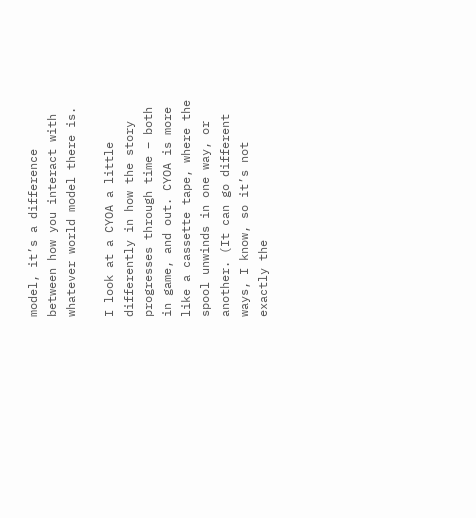model, it’s a difference between how you interact with whatever world model there is.

I look at a CYOA a little differently in how the story progresses through time – both in game, and out. CYOA is more like a cassette tape, where the spool unwinds in one way, or another. (It can go different ways, I know, so it’s not exactly the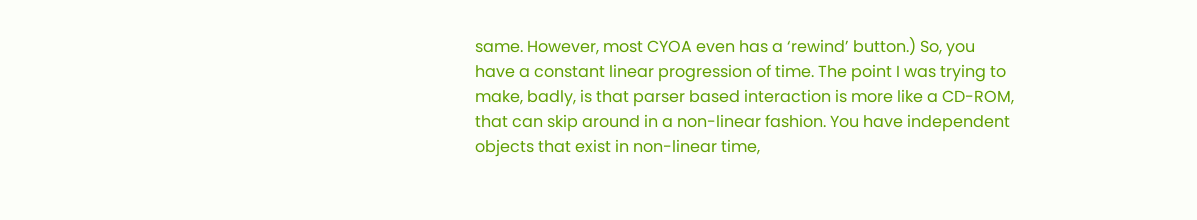same. However, most CYOA even has a ‘rewind’ button.) So, you have a constant linear progression of time. The point I was trying to make, badly, is that parser based interaction is more like a CD-ROM, that can skip around in a non-linear fashion. You have independent objects that exist in non-linear time,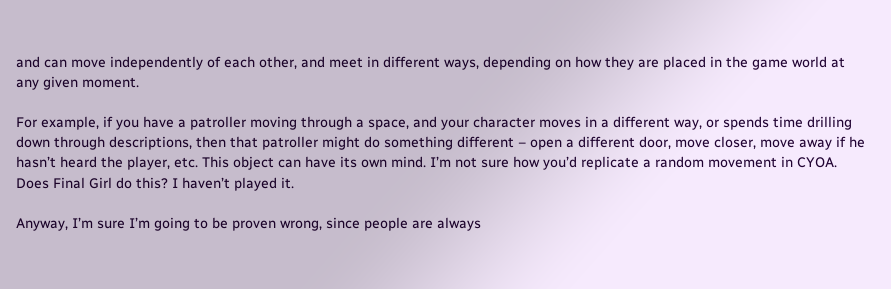and can move independently of each other, and meet in different ways, depending on how they are placed in the game world at any given moment.

For example, if you have a patroller moving through a space, and your character moves in a different way, or spends time drilling down through descriptions, then that patroller might do something different – open a different door, move closer, move away if he hasn’t heard the player, etc. This object can have its own mind. I’m not sure how you’d replicate a random movement in CYOA. Does Final Girl do this? I haven’t played it.

Anyway, I’m sure I’m going to be proven wrong, since people are always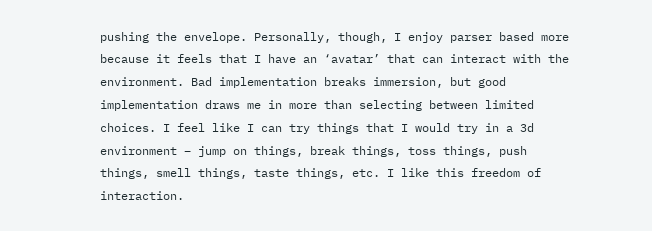pushing the envelope. Personally, though, I enjoy parser based more because it feels that I have an ‘avatar’ that can interact with the environment. Bad implementation breaks immersion, but good implementation draws me in more than selecting between limited choices. I feel like I can try things that I would try in a 3d environment – jump on things, break things, toss things, push things, smell things, taste things, etc. I like this freedom of interaction.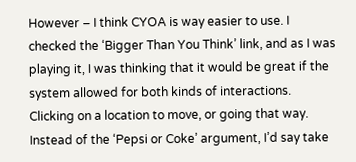However – I think CYOA is way easier to use. I checked the ‘Bigger Than You Think’ link, and as I was playing it, I was thinking that it would be great if the system allowed for both kinds of interactions. Clicking on a location to move, or going that way. Instead of the ‘Pepsi or Coke’ argument, I’d say take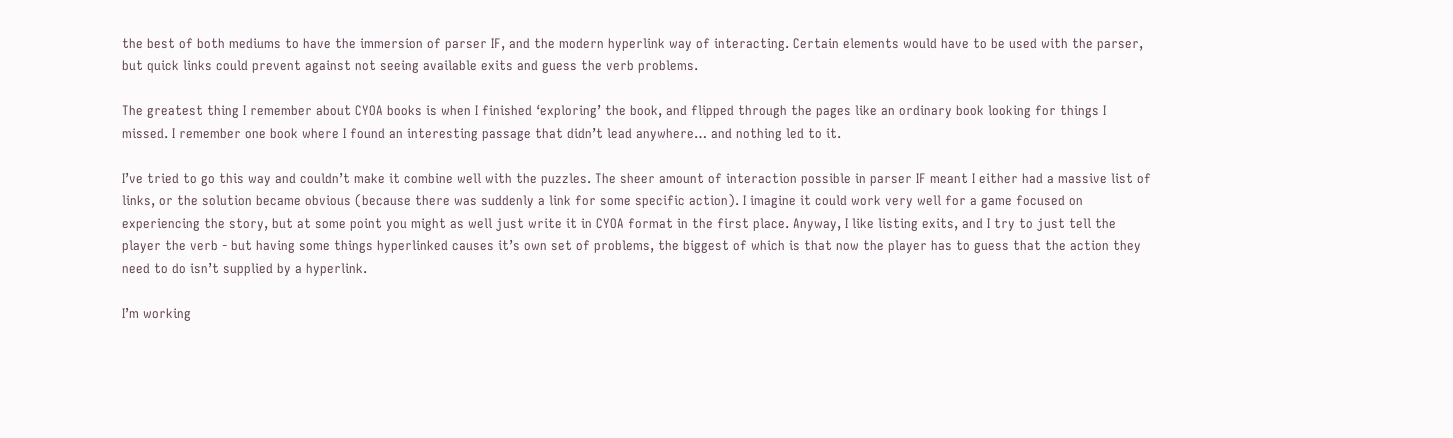the best of both mediums to have the immersion of parser IF, and the modern hyperlink way of interacting. Certain elements would have to be used with the parser, but quick links could prevent against not seeing available exits and guess the verb problems.

The greatest thing I remember about CYOA books is when I finished ‘exploring’ the book, and flipped through the pages like an ordinary book looking for things I missed. I remember one book where I found an interesting passage that didn’t lead anywhere… and nothing led to it.

I’ve tried to go this way and couldn’t make it combine well with the puzzles. The sheer amount of interaction possible in parser IF meant I either had a massive list of links, or the solution became obvious (because there was suddenly a link for some specific action). I imagine it could work very well for a game focused on experiencing the story, but at some point you might as well just write it in CYOA format in the first place. Anyway, I like listing exits, and I try to just tell the player the verb - but having some things hyperlinked causes it’s own set of problems, the biggest of which is that now the player has to guess that the action they need to do isn’t supplied by a hyperlink.

I’m working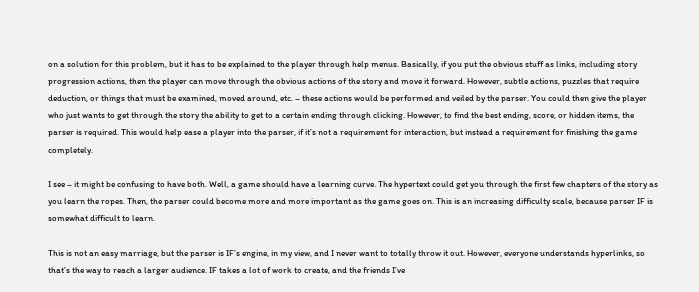on a solution for this problem, but it has to be explained to the player through help menus. Basically, if you put the obvious stuff as links, including story progression actions, then the player can move through the obvious actions of the story and move it forward. However, subtle actions, puzzles that require deduction, or things that must be examined, moved around, etc. – these actions would be performed and veiled by the parser. You could then give the player who just wants to get through the story the ability to get to a certain ending through clicking. However, to find the best ending, score, or hidden items, the parser is required. This would help ease a player into the parser, if it’s not a requirement for interaction, but instead a requirement for finishing the game completely.

I see – it might be confusing to have both. Well, a game should have a learning curve. The hypertext could get you through the first few chapters of the story as you learn the ropes. Then, the parser could become more and more important as the game goes on. This is an increasing difficulty scale, because parser IF is somewhat difficult to learn.

This is not an easy marriage, but the parser is IF’s engine, in my view, and I never want to totally throw it out. However, everyone understands hyperlinks, so that’s the way to reach a larger audience. IF takes a lot of work to create, and the friends I’ve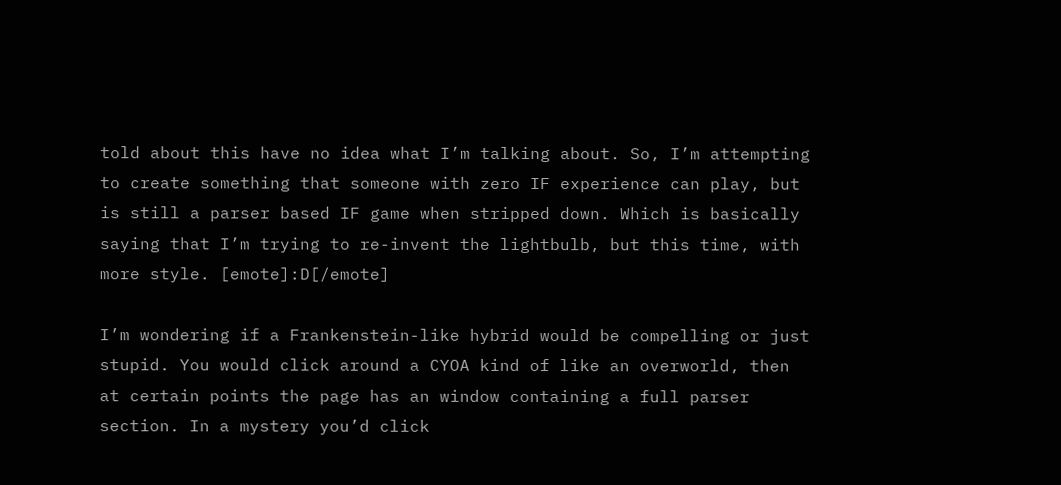told about this have no idea what I’m talking about. So, I’m attempting to create something that someone with zero IF experience can play, but is still a parser based IF game when stripped down. Which is basically saying that I’m trying to re-invent the lightbulb, but this time, with more style. [emote]:D[/emote]

I’m wondering if a Frankenstein-like hybrid would be compelling or just stupid. You would click around a CYOA kind of like an overworld, then at certain points the page has an window containing a full parser section. In a mystery you’d click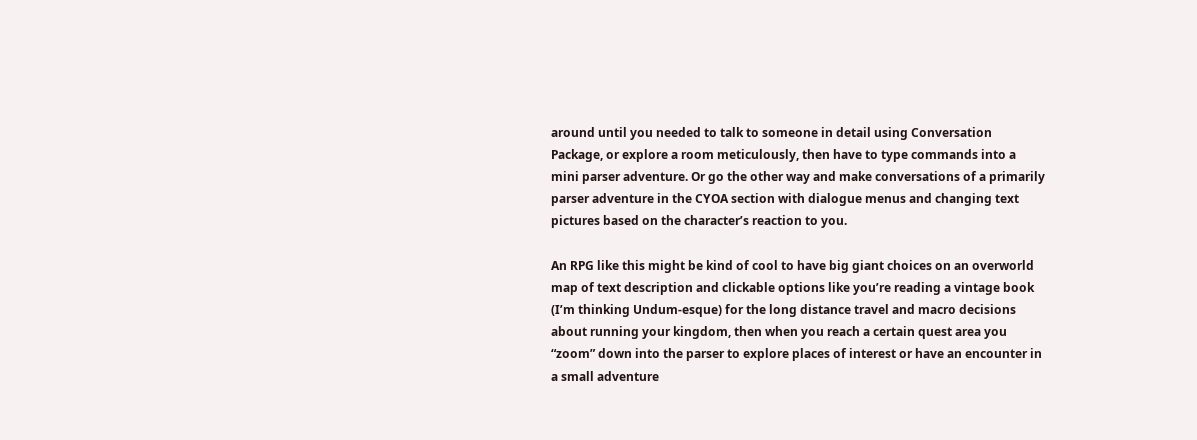around until you needed to talk to someone in detail using Conversation Package, or explore a room meticulously, then have to type commands into a mini parser adventure. Or go the other way and make conversations of a primarily parser adventure in the CYOA section with dialogue menus and changing text pictures based on the character’s reaction to you.

An RPG like this might be kind of cool to have big giant choices on an overworld map of text description and clickable options like you’re reading a vintage book (I’m thinking Undum-esque) for the long distance travel and macro decisions about running your kingdom, then when you reach a certain quest area you “zoom” down into the parser to explore places of interest or have an encounter in a small adventure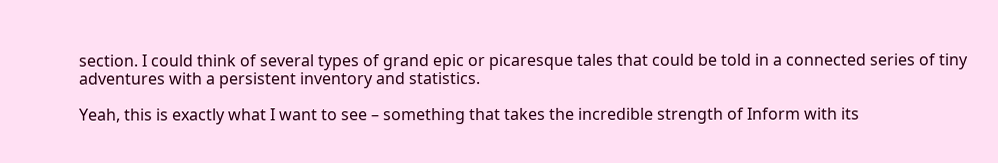section. I could think of several types of grand epic or picaresque tales that could be told in a connected series of tiny adventures with a persistent inventory and statistics.

Yeah, this is exactly what I want to see – something that takes the incredible strength of Inform with its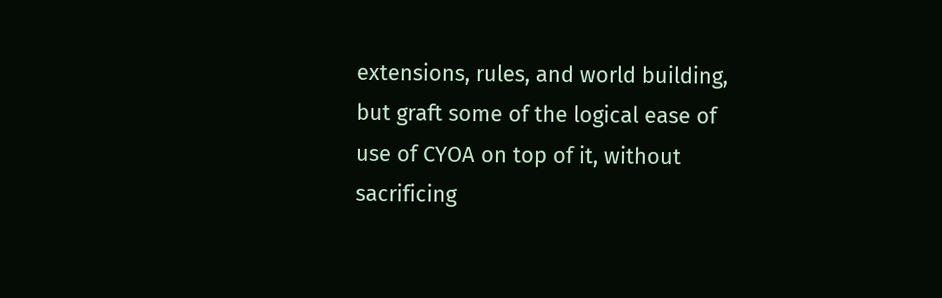extensions, rules, and world building, but graft some of the logical ease of use of CYOA on top of it, without sacrificing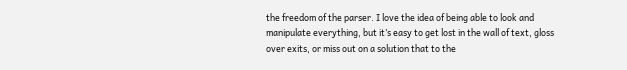the freedom of the parser. I love the idea of being able to look and manipulate everything, but it’s easy to get lost in the wall of text, gloss over exits, or miss out on a solution that to the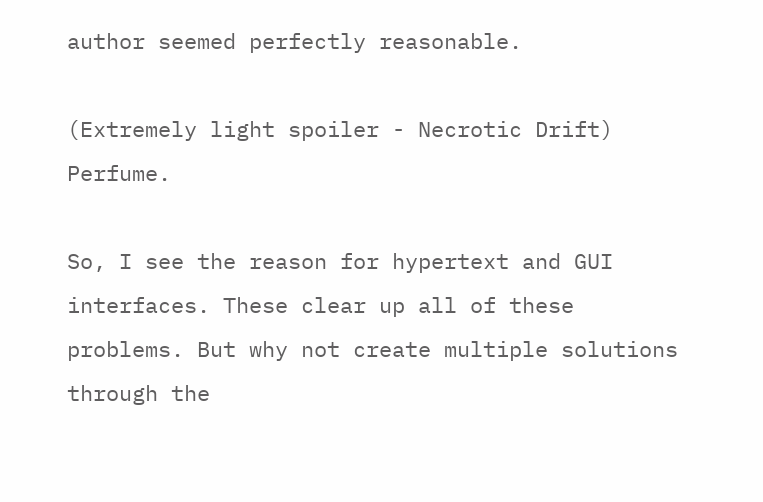author seemed perfectly reasonable.

(Extremely light spoiler - Necrotic Drift) Perfume.

So, I see the reason for hypertext and GUI interfaces. These clear up all of these problems. But why not create multiple solutions through the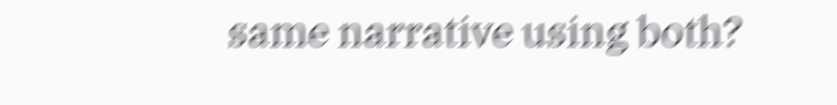same narrative using both?